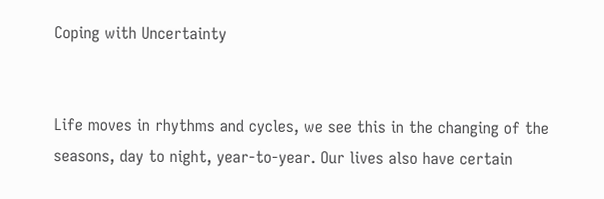Coping with Uncertainty


Life moves in rhythms and cycles, we see this in the changing of the seasons, day to night, year-to-year. Our lives also have certain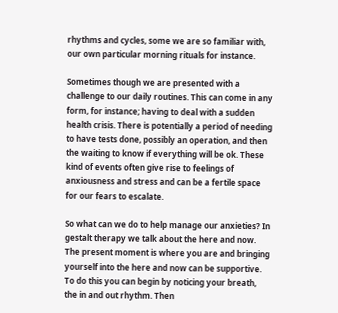rhythms and cycles, some we are so familiar with, our own particular morning rituals for instance.

Sometimes though we are presented with a challenge to our daily routines. This can come in any form, for instance; having to deal with a sudden health crisis. There is potentially a period of needing to have tests done, possibly an operation, and then the waiting to know if everything will be ok. These kind of events often give rise to feelings of anxiousness and stress and can be a fertile space for our fears to escalate.

So what can we do to help manage our anxieties? In gestalt therapy we talk about the here and now. The present moment is where you are and bringing yourself into the here and now can be supportive. To do this you can begin by noticing your breath, the in and out rhythm. Then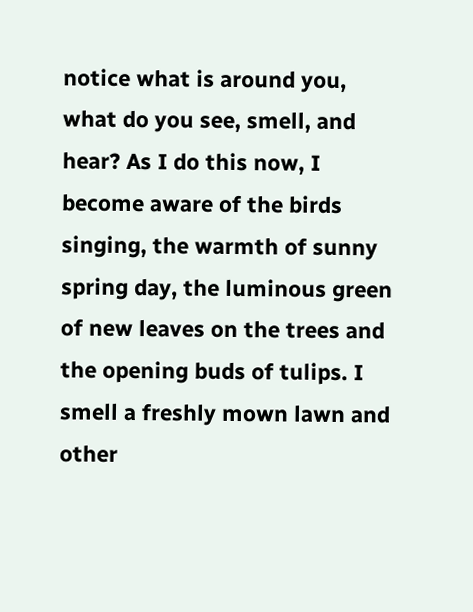notice what is around you, what do you see, smell, and hear? As I do this now, I become aware of the birds singing, the warmth of sunny spring day, the luminous green of new leaves on the trees and the opening buds of tulips. I smell a freshly mown lawn and other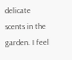delicate scents in the garden. I feel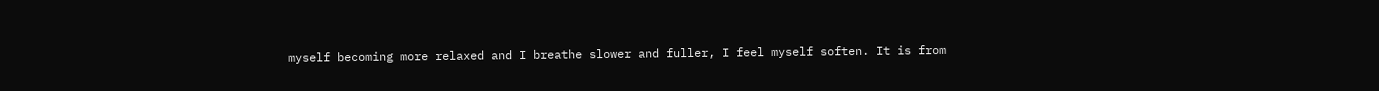myself becoming more relaxed and I breathe slower and fuller, I feel myself soften. It is from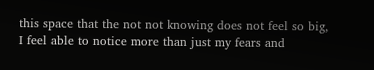this space that the not not knowing does not feel so big, I feel able to notice more than just my fears and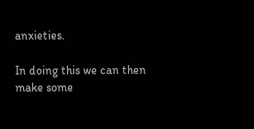anxieties.

In doing this we can then make some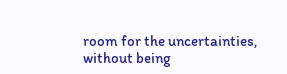room for the uncertainties, without being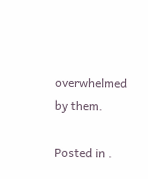overwhelmed by them.

Posted in .